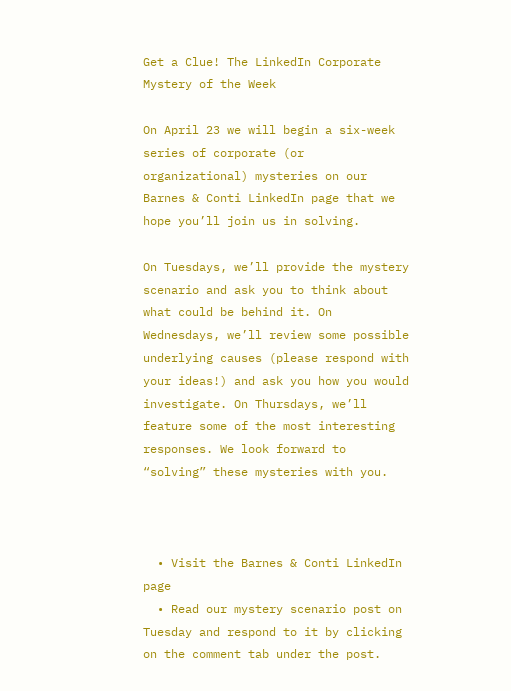Get a Clue! The LinkedIn Corporate Mystery of the Week

On April 23 we will begin a six-week series of corporate (or organizational) mysteries on our Barnes & Conti LinkedIn page that we hope you’ll join us in solving.

On Tuesdays, we’ll provide the mystery scenario and ask you to think about what could be behind it. On Wednesdays, we’ll review some possible underlying causes (please respond with your ideas!) and ask you how you would investigate. On Thursdays, we’ll feature some of the most interesting responses. We look forward to “solving” these mysteries with you.



  • Visit the Barnes & Conti LinkedIn page
  • Read our mystery scenario post on Tuesday and respond to it by clicking on the comment tab under the post.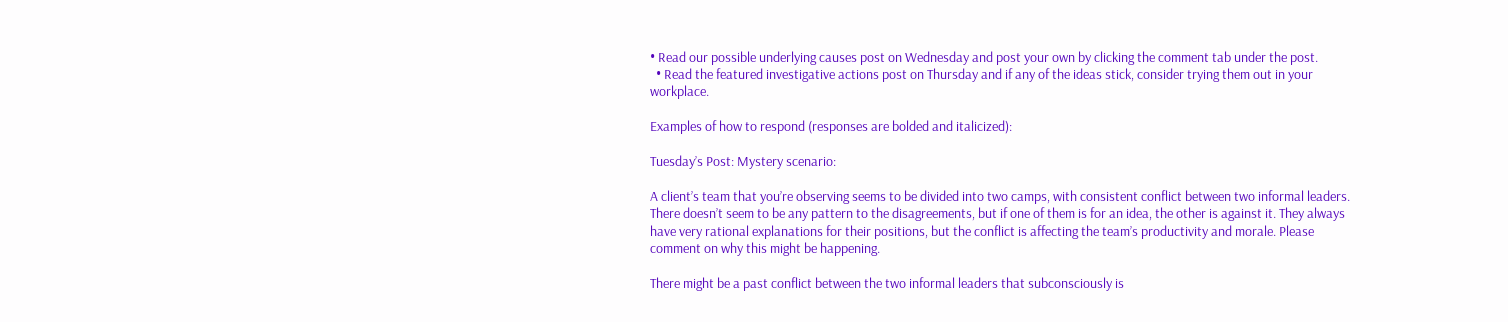• Read our possible underlying causes post on Wednesday and post your own by clicking the comment tab under the post.
  • Read the featured investigative actions post on Thursday and if any of the ideas stick, consider trying them out in your workplace.

Examples of how to respond (responses are bolded and italicized):

Tuesday’s Post: Mystery scenario:

A client’s team that you’re observing seems to be divided into two camps, with consistent conflict between two informal leaders. There doesn’t seem to be any pattern to the disagreements, but if one of them is for an idea, the other is against it. They always have very rational explanations for their positions, but the conflict is affecting the team’s productivity and morale. Please comment on why this might be happening.

There might be a past conflict between the two informal leaders that subconsciously is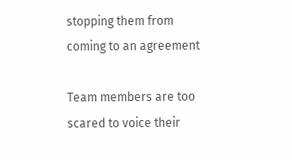stopping them from coming to an agreement

Team members are too scared to voice their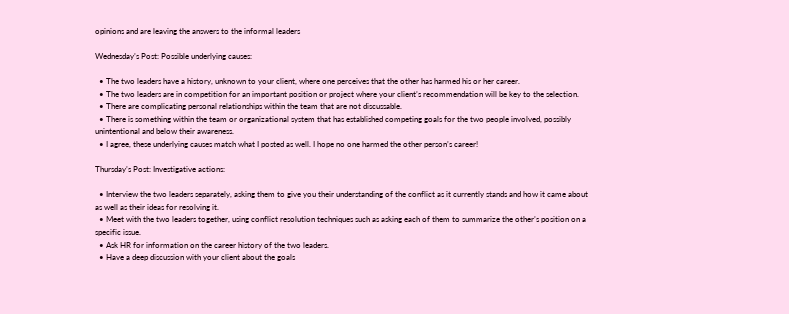opinions and are leaving the answers to the informal leaders

Wednesday’s Post: Possible underlying causes:

  • The two leaders have a history, unknown to your client, where one perceives that the other has harmed his or her career.
  • The two leaders are in competition for an important position or project where your client’s recommendation will be key to the selection.
  • There are complicating personal relationships within the team that are not discussable.
  • There is something within the team or organizational system that has established competing goals for the two people involved, possibly unintentional and below their awareness.
  • I agree, these underlying causes match what I posted as well. I hope no one harmed the other person’s career!

Thursday’s Post: Investigative actions:

  • Interview the two leaders separately, asking them to give you their understanding of the conflict as it currently stands and how it came about as well as their ideas for resolving it.
  • Meet with the two leaders together, using conflict resolution techniques such as asking each of them to summarize the other’s position on a specific issue.
  • Ask HR for information on the career history of the two leaders.
  • Have a deep discussion with your client about the goals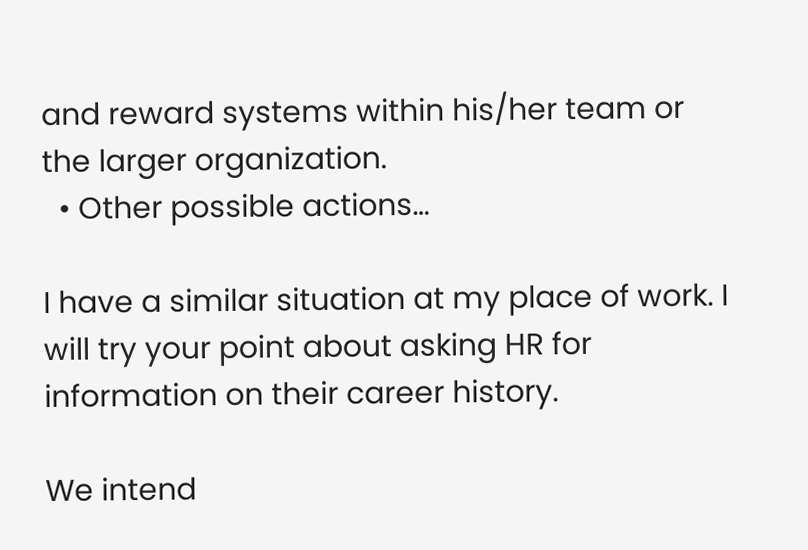and reward systems within his/her team or the larger organization.
  • Other possible actions…

I have a similar situation at my place of work. I will try your point about asking HR for information on their career history.

We intend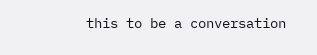this to be a conversation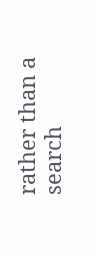rather than a search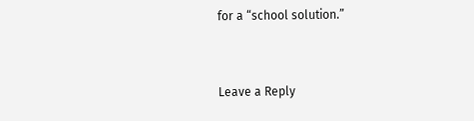for a “school solution.”


Leave a Reply